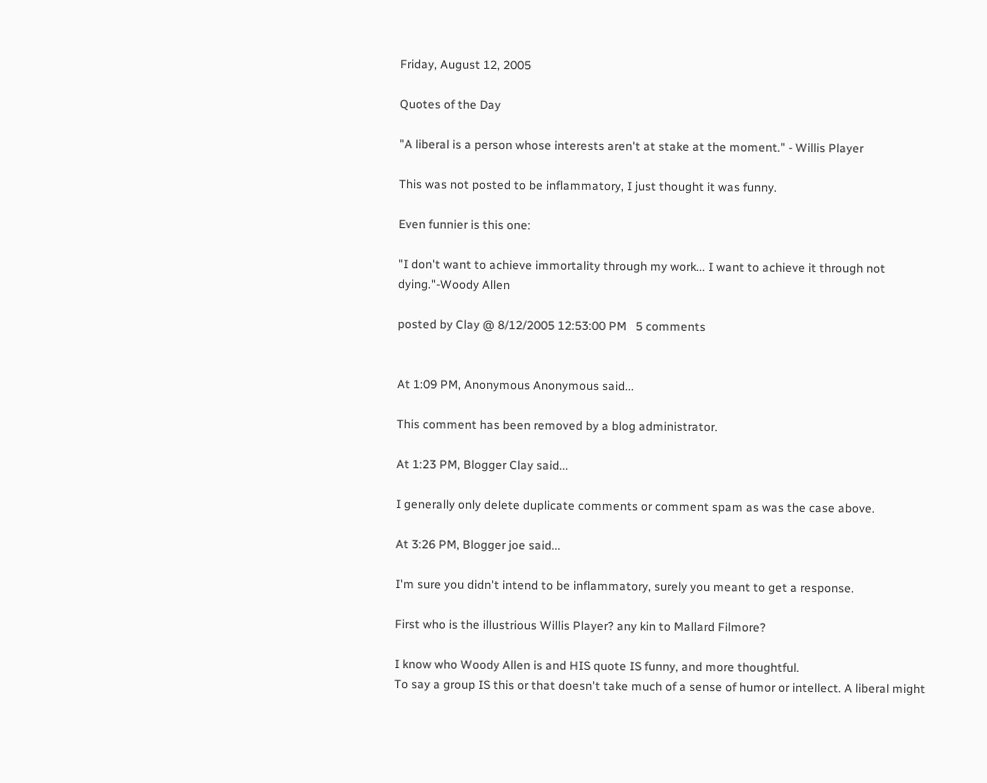Friday, August 12, 2005

Quotes of the Day

"A liberal is a person whose interests aren't at stake at the moment." - Willis Player

This was not posted to be inflammatory, I just thought it was funny.

Even funnier is this one:

"I don't want to achieve immortality through my work... I want to achieve it through not dying."-Woody Allen

posted by Clay @ 8/12/2005 12:53:00 PM   5 comments


At 1:09 PM, Anonymous Anonymous said...

This comment has been removed by a blog administrator.

At 1:23 PM, Blogger Clay said...

I generally only delete duplicate comments or comment spam as was the case above.

At 3:26 PM, Blogger joe said...

I'm sure you didn't intend to be inflammatory, surely you meant to get a response.

First who is the illustrious Willis Player? any kin to Mallard Filmore?

I know who Woody Allen is and HIS quote IS funny, and more thoughtful.
To say a group IS this or that doesn't take much of a sense of humor or intellect. A liberal might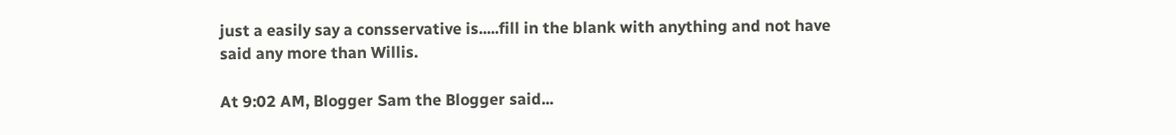just a easily say a consservative is.....fill in the blank with anything and not have said any more than Willis.

At 9:02 AM, Blogger Sam the Blogger said...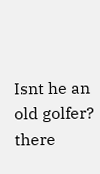Isnt he an old golfer? there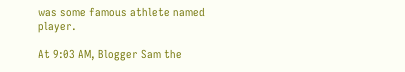was some famous athlete named player.

At 9:03 AM, Blogger Sam the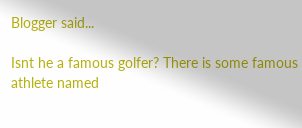Blogger said...

Isnt he a famous golfer? There is some famous athlete named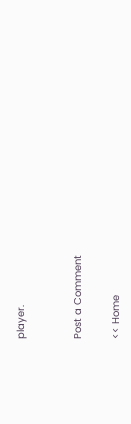player.


Post a Comment

<< Home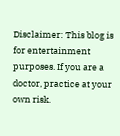Disclaimer: This blog is for entertainment purposes. If you are a doctor, practice at your own risk.